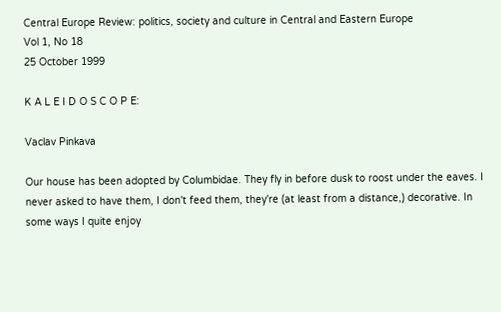Central Europe Review: politics, society and culture in Central and Eastern Europe
Vol 1, No 18
25 October 1999

K A L E I D O S C O P E:

Vaclav Pinkava

Our house has been adopted by Columbidae. They fly in before dusk to roost under the eaves. I never asked to have them, I don't feed them, they're (at least from a distance,) decorative. In some ways I quite enjoy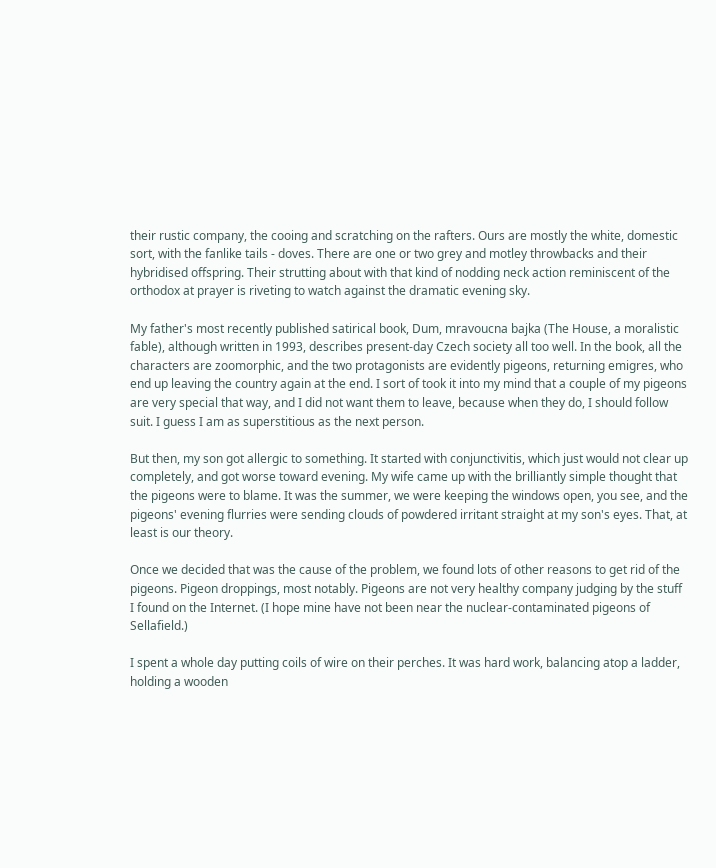their rustic company, the cooing and scratching on the rafters. Ours are mostly the white, domestic sort, with the fanlike tails - doves. There are one or two grey and motley throwbacks and their hybridised offspring. Their strutting about with that kind of nodding neck action reminiscent of the orthodox at prayer is riveting to watch against the dramatic evening sky.

My father's most recently published satirical book, Dum, mravoucna bajka (The House, a moralistic fable), although written in 1993, describes present-day Czech society all too well. In the book, all the characters are zoomorphic, and the two protagonists are evidently pigeons, returning emigres, who end up leaving the country again at the end. I sort of took it into my mind that a couple of my pigeons are very special that way, and I did not want them to leave, because when they do, I should follow suit. I guess I am as superstitious as the next person.

But then, my son got allergic to something. It started with conjunctivitis, which just would not clear up completely, and got worse toward evening. My wife came up with the brilliantly simple thought that the pigeons were to blame. It was the summer, we were keeping the windows open, you see, and the pigeons' evening flurries were sending clouds of powdered irritant straight at my son's eyes. That, at least is our theory.

Once we decided that was the cause of the problem, we found lots of other reasons to get rid of the pigeons. Pigeon droppings, most notably. Pigeons are not very healthy company judging by the stuff I found on the Internet. (I hope mine have not been near the nuclear-contaminated pigeons of Sellafield.)

I spent a whole day putting coils of wire on their perches. It was hard work, balancing atop a ladder, holding a wooden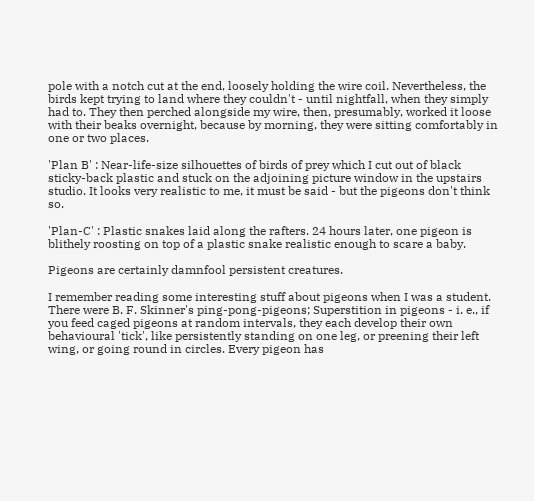pole with a notch cut at the end, loosely holding the wire coil. Nevertheless, the birds kept trying to land where they couldn't - until nightfall, when they simply had to. They then perched alongside my wire, then, presumably, worked it loose with their beaks overnight, because by morning, they were sitting comfortably in one or two places.

'Plan B' : Near-life-size silhouettes of birds of prey which I cut out of black sticky-back plastic and stuck on the adjoining picture window in the upstairs studio. It looks very realistic to me, it must be said - but the pigeons don't think so.

'Plan-C' : Plastic snakes laid along the rafters. 24 hours later, one pigeon is blithely roosting on top of a plastic snake realistic enough to scare a baby.

Pigeons are certainly damnfool persistent creatures.

I remember reading some interesting stuff about pigeons when I was a student. There were B. F. Skinner's ping-pong-pigeons; Superstition in pigeons - i. e., if you feed caged pigeons at random intervals, they each develop their own behavioural 'tick', like persistently standing on one leg, or preening their left wing, or going round in circles. Every pigeon has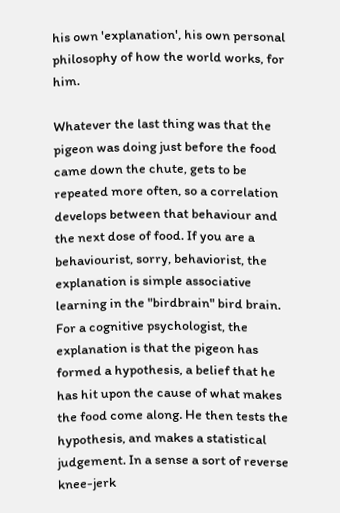his own 'explanation', his own personal philosophy of how the world works, for him.

Whatever the last thing was that the pigeon was doing just before the food came down the chute, gets to be repeated more often, so a correlation develops between that behaviour and the next dose of food. If you are a behaviourist, sorry, behaviorist, the explanation is simple associative learning in the "birdbrain" bird brain. For a cognitive psychologist, the explanation is that the pigeon has formed a hypothesis, a belief that he has hit upon the cause of what makes the food come along. He then tests the hypothesis, and makes a statistical judgement. In a sense a sort of reverse knee-jerk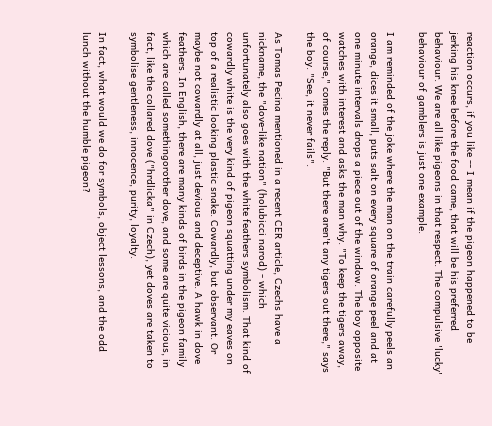reaction occurs, if you like -- I mean if the pigeon happened to be jerking his knee before the food came, that will be his preferred behaviour. We are all like pigeons in that respect. The compulsive 'lucky' behaviour of gamblers is just one example.

I am reminded of the joke where the man on the train carefully peels an orange, dices it small, puts salt on every square of orange peel and at one minute intervals drops a piece out of the window. The boy opposite watches with interest and asks the man why. "To keep the tigers away, of course," comes the reply. "But there aren't any tigers out there," says the boy. "See, it never fails".

As Tomas Pecina mentioned in a recent CER article, Czechs have a nickname, the "dove-like nation" (holubicci narod) - which unfortunately also goes with the white feathers symbolism. That kind of cowardly white is the very kind of pigeon squatting under my eaves on top of a realistic looking plastic snake. Cowardly, but observant. Or maybe not cowardly at all, just devious and deceptive. A hawk in dove feathers. In English, there are many kinds of birds in the pigeon family which are called somethingorother dove, and some are quite vicious, in fact, like the collared dove ("hrdlicka" in Czech), yet doves are taken to symbolise gentleness, innocence, purity, loyalty.

In fact, what would we do for symbols, object lessons, and the odd lunch without the humble pigeon?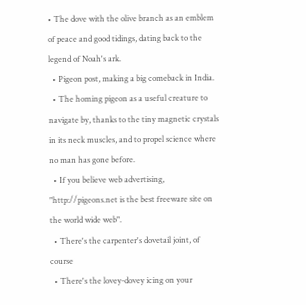• The dove with the olive branch as an emblem of peace and good tidings, dating back to the legend of Noah's ark.
  • Pigeon post, making a big comeback in India.
  • The homing pigeon as a useful creature to navigate by, thanks to the tiny magnetic crystals in its neck muscles, and to propel science where no man has gone before.
  • If you believe web advertising, "http://pigeons.net is the best freeware site on the world wide web".
  • There's the carpenter's dovetail joint, of course
  • There's the lovey-dovey icing on your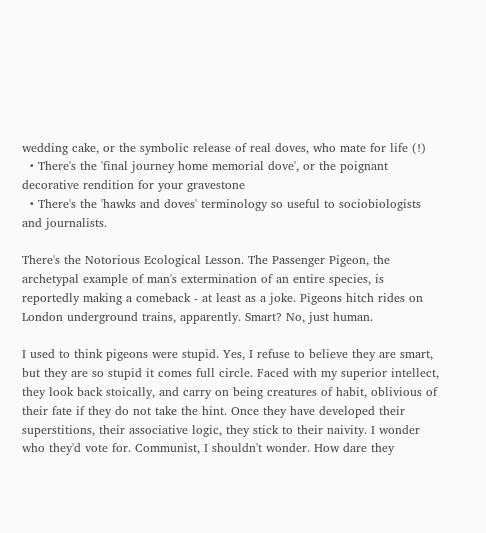wedding cake, or the symbolic release of real doves, who mate for life (!)
  • There's the 'final journey home memorial dove', or the poignant decorative rendition for your gravestone
  • There's the 'hawks and doves' terminology so useful to sociobiologists and journalists.

There's the Notorious Ecological Lesson. The Passenger Pigeon, the archetypal example of man's extermination of an entire species, is reportedly making a comeback - at least as a joke. Pigeons hitch rides on London underground trains, apparently. Smart? No, just human.

I used to think pigeons were stupid. Yes, I refuse to believe they are smart, but they are so stupid it comes full circle. Faced with my superior intellect, they look back stoically, and carry on being creatures of habit, oblivious of their fate if they do not take the hint. Once they have developed their superstitions, their associative logic, they stick to their naivity. I wonder who they'd vote for. Communist, I shouldn't wonder. How dare they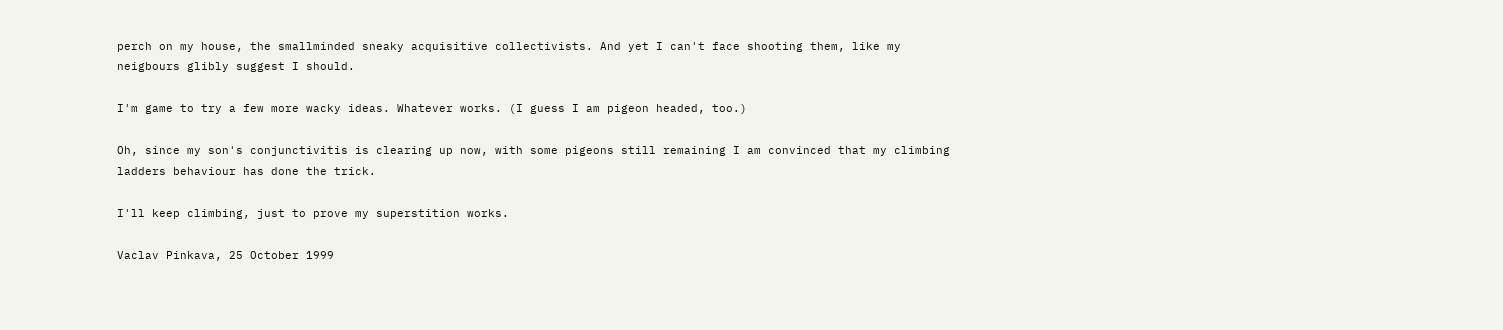perch on my house, the smallminded sneaky acquisitive collectivists. And yet I can't face shooting them, like my neigbours glibly suggest I should.

I'm game to try a few more wacky ideas. Whatever works. (I guess I am pigeon headed, too.)

Oh, since my son's conjunctivitis is clearing up now, with some pigeons still remaining I am convinced that my climbing ladders behaviour has done the trick.

I'll keep climbing, just to prove my superstition works.

Vaclav Pinkava, 25 October 1999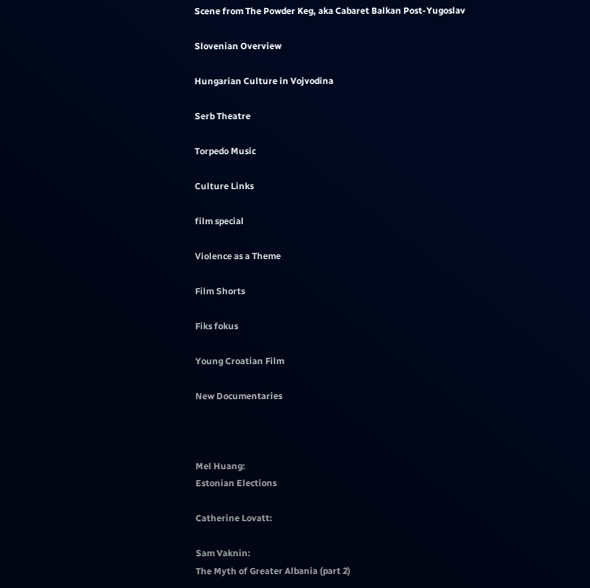Scene from The Powder Keg, aka Cabaret Balkan Post-Yugoslav

Slovenian Overview

Hungarian Culture in Vojvodina

Serb Theatre

Torpedo Music

Culture Links

film special

Violence as a Theme

Film Shorts

Fiks fokus

Young Croatian Film

New Documentaries



Mel Huang:
Estonian Elections

Catherine Lovatt:

Sam Vaknin:
The Myth of Greater Albania (part 2)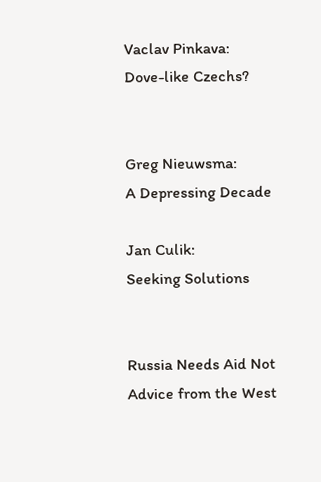Vaclav Pinkava:
Dove-like Czechs?


Greg Nieuwsma:
A Depressing Decade

Jan Culik:
Seeking Solutions


Russia Needs Aid Not Advice from the West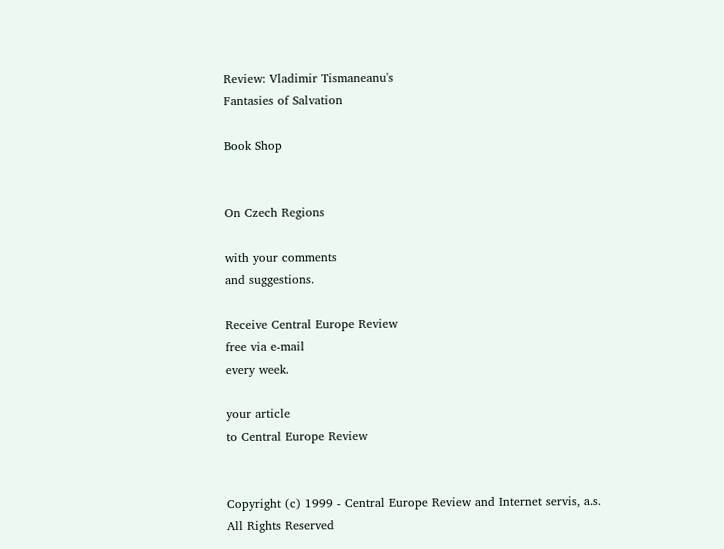Review: Vladimir Tismaneanu's
Fantasies of Salvation

Book Shop


On Czech Regions

with your comments
and suggestions.

Receive Central Europe Review
free via e-mail
every week.

your article
to Central Europe Review


Copyright (c) 1999 - Central Europe Review and Internet servis, a.s.
All Rights Reserved